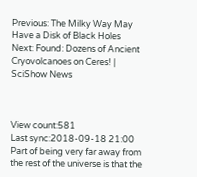Previous: The Milky Way May Have a Disk of Black Holes
Next: Found: Dozens of Ancient Cryovolcanoes on Ceres! | SciShow News



View count:581
Last sync:2018-09-18 21:00
Part of being very far away from the rest of the universe is that the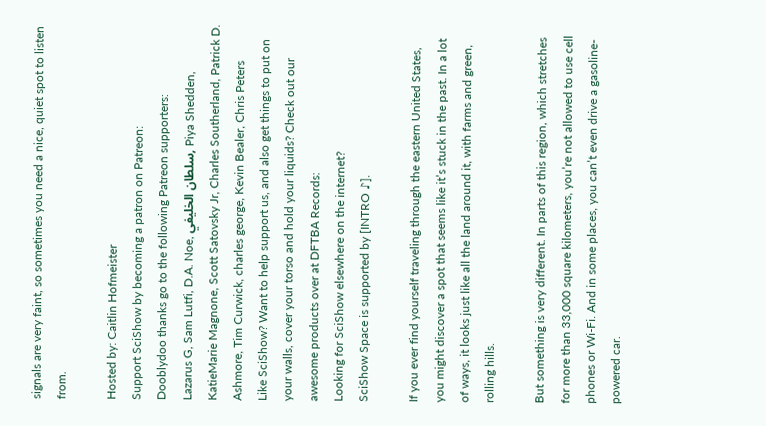signals are very faint, so sometimes you need a nice, quiet spot to listen from.

Hosted by: Caitlin Hofmeister
Support SciShow by becoming a patron on Patreon:
Dooblydoo thanks go to the following Patreon supporters:
Lazarus G, Sam Lutfi, D.A. Noe, سلطان الخليفي, Piya Shedden, KatieMarie Magnone, Scott Satovsky Jr, Charles Southerland, Patrick D. Ashmore, Tim Curwick, charles george, Kevin Bealer, Chris Peters
Like SciShow? Want to help support us, and also get things to put on your walls, cover your torso and hold your liquids? Check out our awesome products over at DFTBA Records:
Looking for SciShow elsewhere on the internet?
SciShow Space is supported by [INTRO ♪].

If you ever find yourself traveling through the eastern United States, you might discover a spot that seems like it’s stuck in the past. In a lot of ways, it looks just like all the land around it, with farms and green, rolling hills.

But something is very different. In parts of this region, which stretches for more than 33,000 square kilometers, you’re not allowed to use cell phones or Wi-Fi. And in some places, you can’t even drive a gasoline-powered car.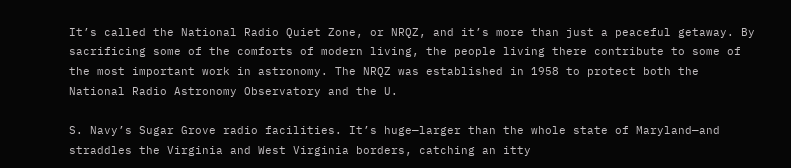It’s called the National Radio Quiet Zone, or NRQZ, and it’s more than just a peaceful getaway. By sacrificing some of the comforts of modern living, the people living there contribute to some of the most important work in astronomy. The NRQZ was established in 1958 to protect both the National Radio Astronomy Observatory and the U.

S. Navy’s Sugar Grove radio facilities. It’s huge—larger than the whole state of Maryland—and straddles the Virginia and West Virginia borders, catching an itty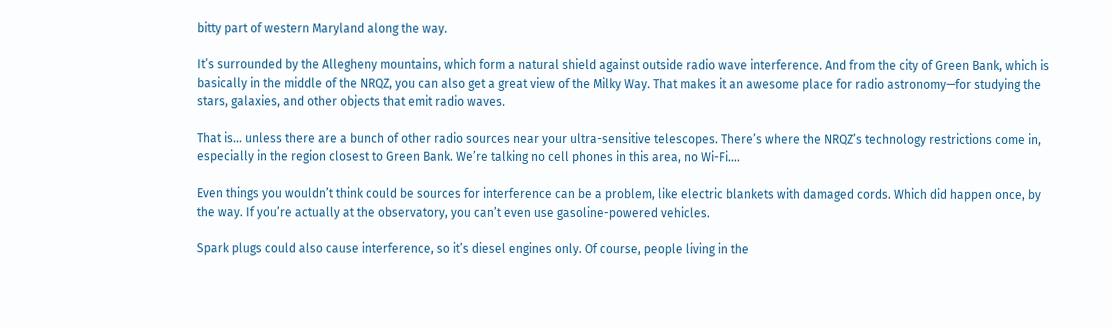bitty part of western Maryland along the way.

It’s surrounded by the Allegheny mountains, which form a natural shield against outside radio wave interference. And from the city of Green Bank, which is basically in the middle of the NRQZ, you can also get a great view of the Milky Way. That makes it an awesome place for radio astronomy—for studying the stars, galaxies, and other objects that emit radio waves.

That is… unless there are a bunch of other radio sources near your ultra-sensitive telescopes. There’s where the NRQZ’s technology restrictions come in, especially in the region closest to Green Bank. We’re talking no cell phones in this area, no Wi-Fi….

Even things you wouldn’t think could be sources for interference can be a problem, like electric blankets with damaged cords. Which did happen once, by the way. If you’re actually at the observatory, you can’t even use gasoline-powered vehicles.

Spark plugs could also cause interference, so it’s diesel engines only. Of course, people living in the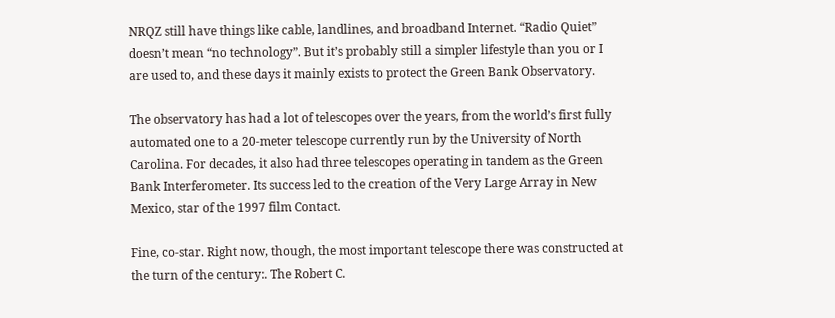NRQZ still have things like cable, landlines, and broadband Internet. “Radio Quiet” doesn’t mean “no technology”. But it’s probably still a simpler lifestyle than you or I are used to, and these days it mainly exists to protect the Green Bank Observatory.

The observatory has had a lot of telescopes over the years, from the world’s first fully automated one to a 20-meter telescope currently run by the University of North Carolina. For decades, it also had three telescopes operating in tandem as the Green Bank Interferometer. Its success led to the creation of the Very Large Array in New Mexico, star of the 1997 film Contact.

Fine, co-star. Right now, though, the most important telescope there was constructed at the turn of the century:. The Robert C.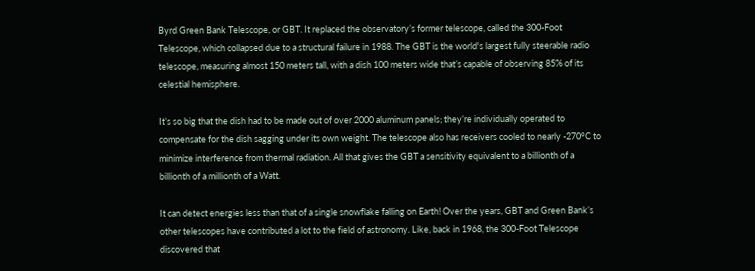Byrd Green Bank Telescope, or GBT. It replaced the observatory’s former telescope, called the 300-Foot Telescope, which collapsed due to a structural failure in 1988. The GBT is the world's largest fully steerable radio telescope, measuring almost 150 meters tall, with a dish 100 meters wide that’s capable of observing 85% of its celestial hemisphere.

It’s so big that the dish had to be made out of over 2000 aluminum panels; they’re individually operated to compensate for the dish sagging under its own weight. The telescope also has receivers cooled to nearly -270°C to minimize interference from thermal radiation. All that gives the GBT a sensitivity equivalent to a billionth of a billionth of a millionth of a Watt.

It can detect energies less than that of a single snowflake falling on Earth! Over the years, GBT and Green Bank’s other telescopes have contributed a lot to the field of astronomy. Like, back in 1968, the 300-Foot Telescope discovered that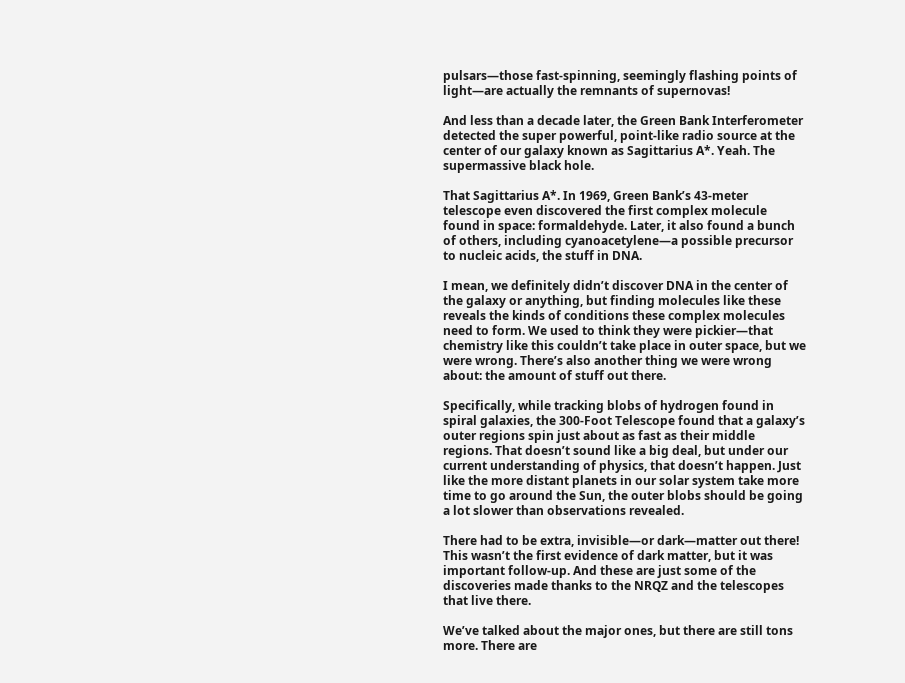pulsars—those fast-spinning, seemingly flashing points of light—are actually the remnants of supernovas!

And less than a decade later, the Green Bank Interferometer detected the super powerful, point-like radio source at the center of our galaxy known as Sagittarius A*. Yeah. The supermassive black hole.

That Sagittarius A*. In 1969, Green Bank’s 43-meter telescope even discovered the first complex molecule found in space: formaldehyde. Later, it also found a bunch of others, including cyanoacetylene—a possible precursor to nucleic acids, the stuff in DNA.

I mean, we definitely didn’t discover DNA in the center of the galaxy or anything, but finding molecules like these reveals the kinds of conditions these complex molecules need to form. We used to think they were pickier—that chemistry like this couldn’t take place in outer space, but we were wrong. There’s also another thing we were wrong about: the amount of stuff out there.

Specifically, while tracking blobs of hydrogen found in spiral galaxies, the 300-Foot Telescope found that a galaxy’s outer regions spin just about as fast as their middle regions. That doesn’t sound like a big deal, but under our current understanding of physics, that doesn’t happen. Just like the more distant planets in our solar system take more time to go around the Sun, the outer blobs should be going a lot slower than observations revealed.

There had to be extra, invisible—or dark—matter out there! This wasn’t the first evidence of dark matter, but it was important follow-up. And these are just some of the discoveries made thanks to the NRQZ and the telescopes that live there.

We’ve talked about the major ones, but there are still tons more. There are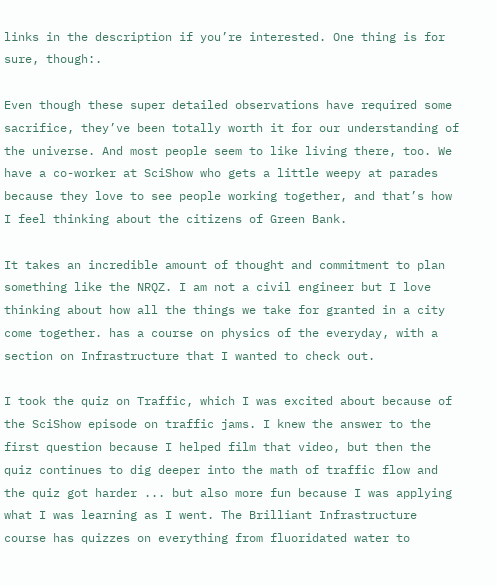links in the description if you’re interested. One thing is for sure, though:.

Even though these super detailed observations have required some sacrifice, they’ve been totally worth it for our understanding of the universe. And most people seem to like living there, too. We have a co-worker at SciShow who gets a little weepy at parades because they love to see people working together, and that’s how I feel thinking about the citizens of Green Bank.

It takes an incredible amount of thought and commitment to plan something like the NRQZ. I am not a civil engineer but I love thinking about how all the things we take for granted in a city come together. has a course on physics of the everyday, with a section on Infrastructure that I wanted to check out.

I took the quiz on Traffic, which I was excited about because of the SciShow episode on traffic jams. I knew the answer to the first question because I helped film that video, but then the quiz continues to dig deeper into the math of traffic flow and the quiz got harder ... but also more fun because I was applying what I was learning as I went. The Brilliant Infrastructure course has quizzes on everything from fluoridated water to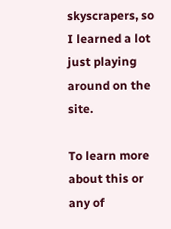skyscrapers, so I learned a lot just playing around on the site.

To learn more about this or any of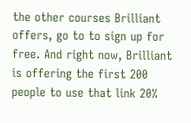the other courses Brilliant offers, go to to sign up for free. And right now, Brilliant is offering the first 200 people to use that link 20%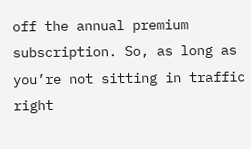off the annual premium subscription. So, as long as you’re not sitting in traffic right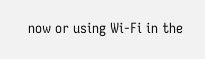now or using Wi-Fi in the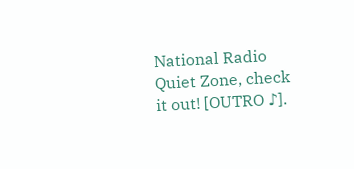National Radio Quiet Zone, check it out! [OUTRO ♪].